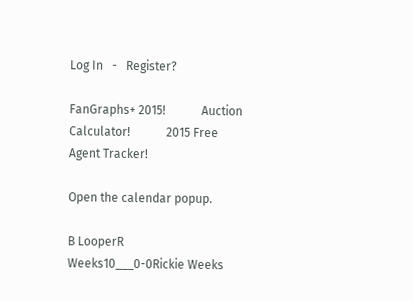Log In   -   Register?

FanGraphs+ 2015!            Auction Calculator!            2015 Free Agent Tracker!

Open the calendar popup.

B LooperR Weeks10___0-0Rickie Weeks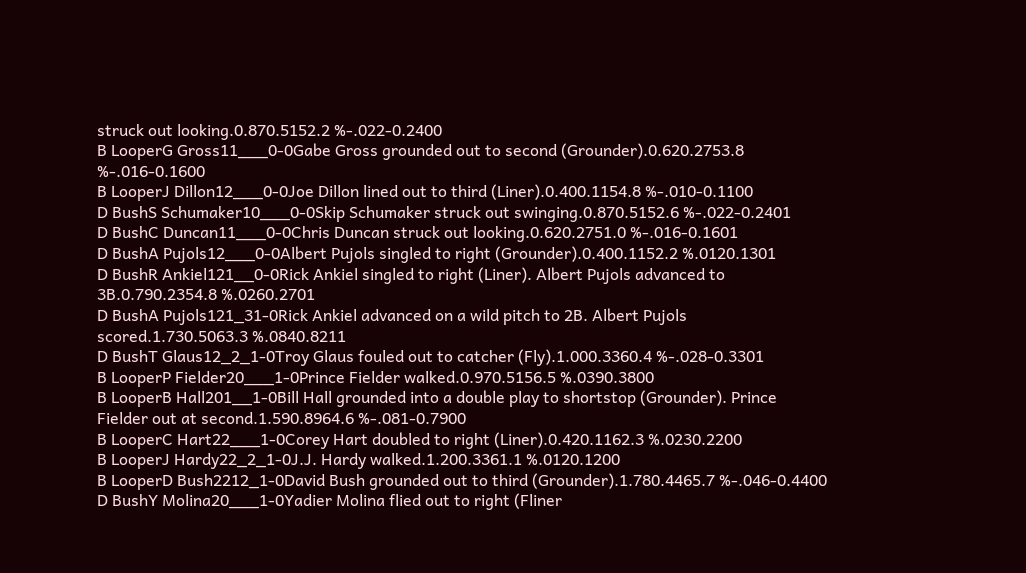struck out looking.0.870.5152.2 %-.022-0.2400
B LooperG Gross11___0-0Gabe Gross grounded out to second (Grounder).0.620.2753.8 %-.016-0.1600
B LooperJ Dillon12___0-0Joe Dillon lined out to third (Liner).0.400.1154.8 %-.010-0.1100
D BushS Schumaker10___0-0Skip Schumaker struck out swinging.0.870.5152.6 %-.022-0.2401
D BushC Duncan11___0-0Chris Duncan struck out looking.0.620.2751.0 %-.016-0.1601
D BushA Pujols12___0-0Albert Pujols singled to right (Grounder).0.400.1152.2 %.0120.1301
D BushR Ankiel121__0-0Rick Ankiel singled to right (Liner). Albert Pujols advanced to 3B.0.790.2354.8 %.0260.2701
D BushA Pujols121_31-0Rick Ankiel advanced on a wild pitch to 2B. Albert Pujols scored.1.730.5063.3 %.0840.8211
D BushT Glaus12_2_1-0Troy Glaus fouled out to catcher (Fly).1.000.3360.4 %-.028-0.3301
B LooperP Fielder20___1-0Prince Fielder walked.0.970.5156.5 %.0390.3800
B LooperB Hall201__1-0Bill Hall grounded into a double play to shortstop (Grounder). Prince Fielder out at second.1.590.8964.6 %-.081-0.7900
B LooperC Hart22___1-0Corey Hart doubled to right (Liner).0.420.1162.3 %.0230.2200
B LooperJ Hardy22_2_1-0J.J. Hardy walked.1.200.3361.1 %.0120.1200
B LooperD Bush2212_1-0David Bush grounded out to third (Grounder).1.780.4465.7 %-.046-0.4400
D BushY Molina20___1-0Yadier Molina flied out to right (Fliner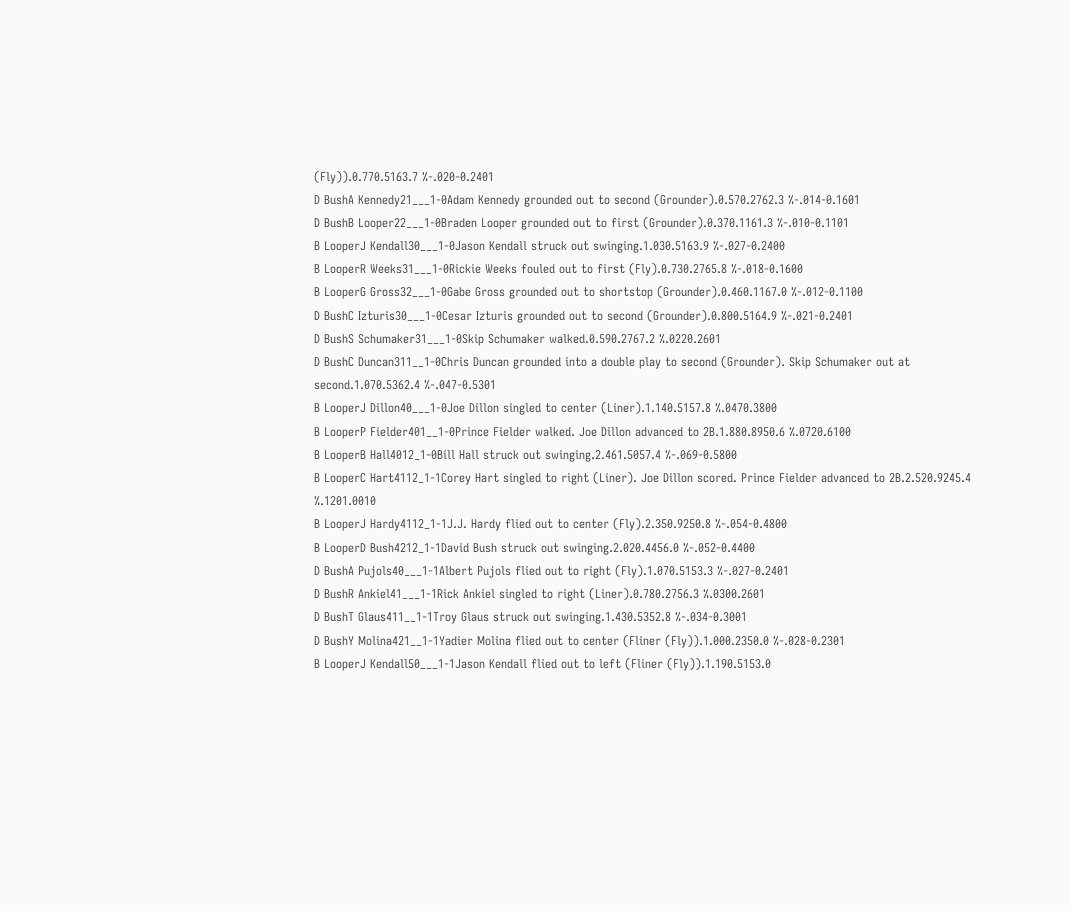(Fly)).0.770.5163.7 %-.020-0.2401
D BushA Kennedy21___1-0Adam Kennedy grounded out to second (Grounder).0.570.2762.3 %-.014-0.1601
D BushB Looper22___1-0Braden Looper grounded out to first (Grounder).0.370.1161.3 %-.010-0.1101
B LooperJ Kendall30___1-0Jason Kendall struck out swinging.1.030.5163.9 %-.027-0.2400
B LooperR Weeks31___1-0Rickie Weeks fouled out to first (Fly).0.730.2765.8 %-.018-0.1600
B LooperG Gross32___1-0Gabe Gross grounded out to shortstop (Grounder).0.460.1167.0 %-.012-0.1100
D BushC Izturis30___1-0Cesar Izturis grounded out to second (Grounder).0.800.5164.9 %-.021-0.2401
D BushS Schumaker31___1-0Skip Schumaker walked.0.590.2767.2 %.0220.2601
D BushC Duncan311__1-0Chris Duncan grounded into a double play to second (Grounder). Skip Schumaker out at second.1.070.5362.4 %-.047-0.5301
B LooperJ Dillon40___1-0Joe Dillon singled to center (Liner).1.140.5157.8 %.0470.3800
B LooperP Fielder401__1-0Prince Fielder walked. Joe Dillon advanced to 2B.1.880.8950.6 %.0720.6100
B LooperB Hall4012_1-0Bill Hall struck out swinging.2.461.5057.4 %-.069-0.5800
B LooperC Hart4112_1-1Corey Hart singled to right (Liner). Joe Dillon scored. Prince Fielder advanced to 2B.2.520.9245.4 %.1201.0010
B LooperJ Hardy4112_1-1J.J. Hardy flied out to center (Fly).2.350.9250.8 %-.054-0.4800
B LooperD Bush4212_1-1David Bush struck out swinging.2.020.4456.0 %-.052-0.4400
D BushA Pujols40___1-1Albert Pujols flied out to right (Fly).1.070.5153.3 %-.027-0.2401
D BushR Ankiel41___1-1Rick Ankiel singled to right (Liner).0.780.2756.3 %.0300.2601
D BushT Glaus411__1-1Troy Glaus struck out swinging.1.430.5352.8 %-.034-0.3001
D BushY Molina421__1-1Yadier Molina flied out to center (Fliner (Fly)).1.000.2350.0 %-.028-0.2301
B LooperJ Kendall50___1-1Jason Kendall flied out to left (Fliner (Fly)).1.190.5153.0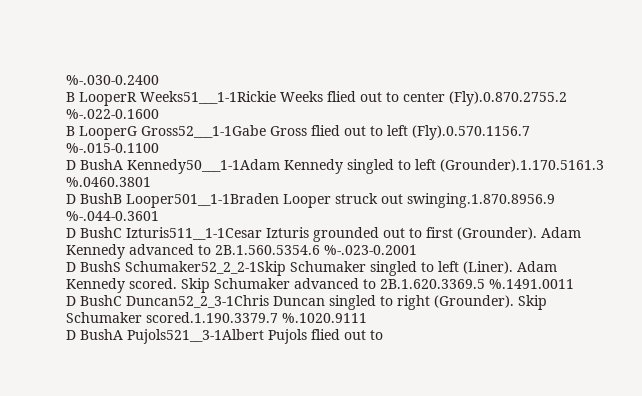%-.030-0.2400
B LooperR Weeks51___1-1Rickie Weeks flied out to center (Fly).0.870.2755.2 %-.022-0.1600
B LooperG Gross52___1-1Gabe Gross flied out to left (Fly).0.570.1156.7 %-.015-0.1100
D BushA Kennedy50___1-1Adam Kennedy singled to left (Grounder).1.170.5161.3 %.0460.3801
D BushB Looper501__1-1Braden Looper struck out swinging.1.870.8956.9 %-.044-0.3601
D BushC Izturis511__1-1Cesar Izturis grounded out to first (Grounder). Adam Kennedy advanced to 2B.1.560.5354.6 %-.023-0.2001
D BushS Schumaker52_2_2-1Skip Schumaker singled to left (Liner). Adam Kennedy scored. Skip Schumaker advanced to 2B.1.620.3369.5 %.1491.0011
D BushC Duncan52_2_3-1Chris Duncan singled to right (Grounder). Skip Schumaker scored.1.190.3379.7 %.1020.9111
D BushA Pujols521__3-1Albert Pujols flied out to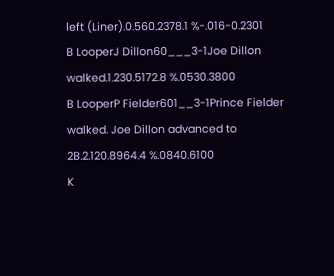left (Liner).0.560.2378.1 %-.016-0.2301
B LooperJ Dillon60___3-1Joe Dillon walked.1.230.5172.8 %.0530.3800
B LooperP Fielder601__3-1Prince Fielder walked. Joe Dillon advanced to 2B.2.120.8964.4 %.0840.6100
K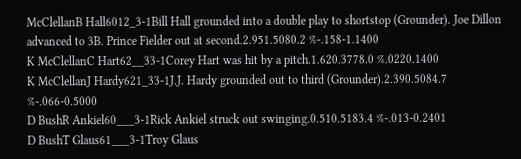McClellanB Hall6012_3-1Bill Hall grounded into a double play to shortstop (Grounder). Joe Dillon advanced to 3B. Prince Fielder out at second.2.951.5080.2 %-.158-1.1400
K McClellanC Hart62__33-1Corey Hart was hit by a pitch.1.620.3778.0 %.0220.1400
K McClellanJ Hardy621_33-1J.J. Hardy grounded out to third (Grounder).2.390.5084.7 %-.066-0.5000
D BushR Ankiel60___3-1Rick Ankiel struck out swinging.0.510.5183.4 %-.013-0.2401
D BushT Glaus61___3-1Troy Glaus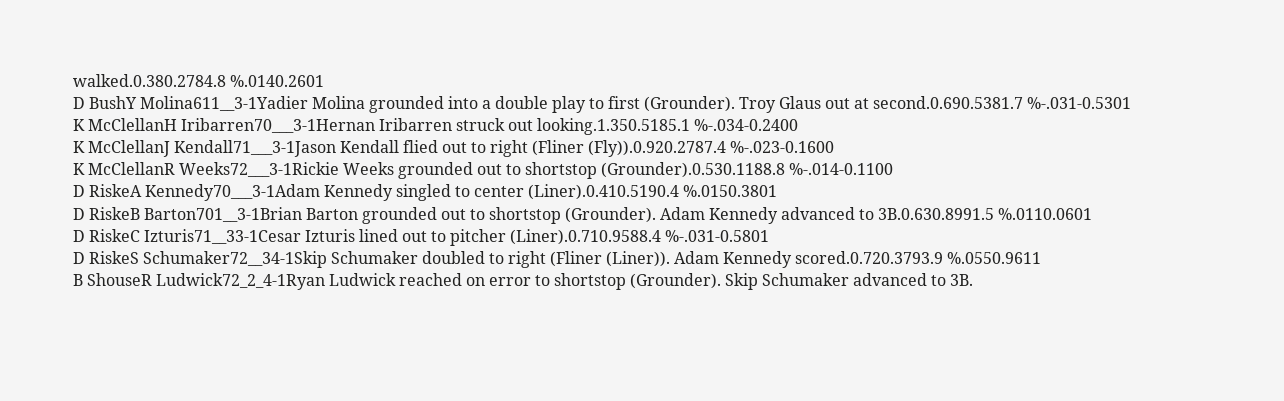walked.0.380.2784.8 %.0140.2601
D BushY Molina611__3-1Yadier Molina grounded into a double play to first (Grounder). Troy Glaus out at second.0.690.5381.7 %-.031-0.5301
K McClellanH Iribarren70___3-1Hernan Iribarren struck out looking.1.350.5185.1 %-.034-0.2400
K McClellanJ Kendall71___3-1Jason Kendall flied out to right (Fliner (Fly)).0.920.2787.4 %-.023-0.1600
K McClellanR Weeks72___3-1Rickie Weeks grounded out to shortstop (Grounder).0.530.1188.8 %-.014-0.1100
D RiskeA Kennedy70___3-1Adam Kennedy singled to center (Liner).0.410.5190.4 %.0150.3801
D RiskeB Barton701__3-1Brian Barton grounded out to shortstop (Grounder). Adam Kennedy advanced to 3B.0.630.8991.5 %.0110.0601
D RiskeC Izturis71__33-1Cesar Izturis lined out to pitcher (Liner).0.710.9588.4 %-.031-0.5801
D RiskeS Schumaker72__34-1Skip Schumaker doubled to right (Fliner (Liner)). Adam Kennedy scored.0.720.3793.9 %.0550.9611
B ShouseR Ludwick72_2_4-1Ryan Ludwick reached on error to shortstop (Grounder). Skip Schumaker advanced to 3B.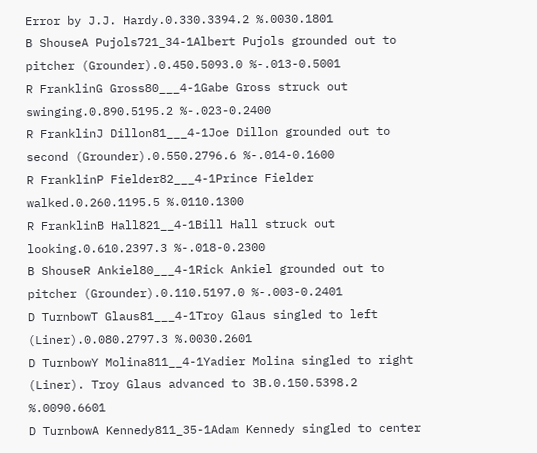Error by J.J. Hardy.0.330.3394.2 %.0030.1801
B ShouseA Pujols721_34-1Albert Pujols grounded out to pitcher (Grounder).0.450.5093.0 %-.013-0.5001
R FranklinG Gross80___4-1Gabe Gross struck out swinging.0.890.5195.2 %-.023-0.2400
R FranklinJ Dillon81___4-1Joe Dillon grounded out to second (Grounder).0.550.2796.6 %-.014-0.1600
R FranklinP Fielder82___4-1Prince Fielder walked.0.260.1195.5 %.0110.1300
R FranklinB Hall821__4-1Bill Hall struck out looking.0.610.2397.3 %-.018-0.2300
B ShouseR Ankiel80___4-1Rick Ankiel grounded out to pitcher (Grounder).0.110.5197.0 %-.003-0.2401
D TurnbowT Glaus81___4-1Troy Glaus singled to left (Liner).0.080.2797.3 %.0030.2601
D TurnbowY Molina811__4-1Yadier Molina singled to right (Liner). Troy Glaus advanced to 3B.0.150.5398.2 %.0090.6601
D TurnbowA Kennedy811_35-1Adam Kennedy singled to center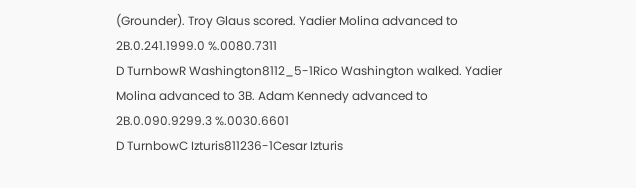(Grounder). Troy Glaus scored. Yadier Molina advanced to 2B.0.241.1999.0 %.0080.7311
D TurnbowR Washington8112_5-1Rico Washington walked. Yadier Molina advanced to 3B. Adam Kennedy advanced to 2B.0.090.9299.3 %.0030.6601
D TurnbowC Izturis811236-1Cesar Izturis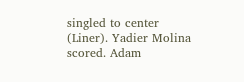singled to center (Liner). Yadier Molina scored. Adam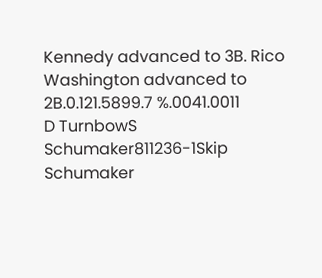Kennedy advanced to 3B. Rico Washington advanced to 2B.0.121.5899.7 %.0041.0011
D TurnbowS Schumaker811236-1Skip Schumaker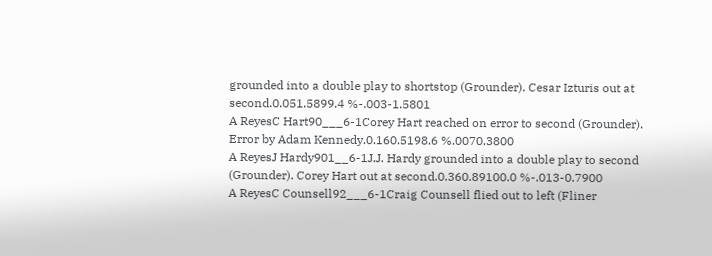grounded into a double play to shortstop (Grounder). Cesar Izturis out at second.0.051.5899.4 %-.003-1.5801
A ReyesC Hart90___6-1Corey Hart reached on error to second (Grounder). Error by Adam Kennedy.0.160.5198.6 %.0070.3800
A ReyesJ Hardy901__6-1J.J. Hardy grounded into a double play to second (Grounder). Corey Hart out at second.0.360.89100.0 %-.013-0.7900
A ReyesC Counsell92___6-1Craig Counsell flied out to left (Fliner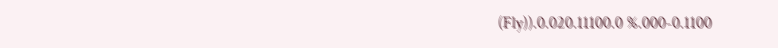(Fly)).0.020.11100.0 %.000-0.1100